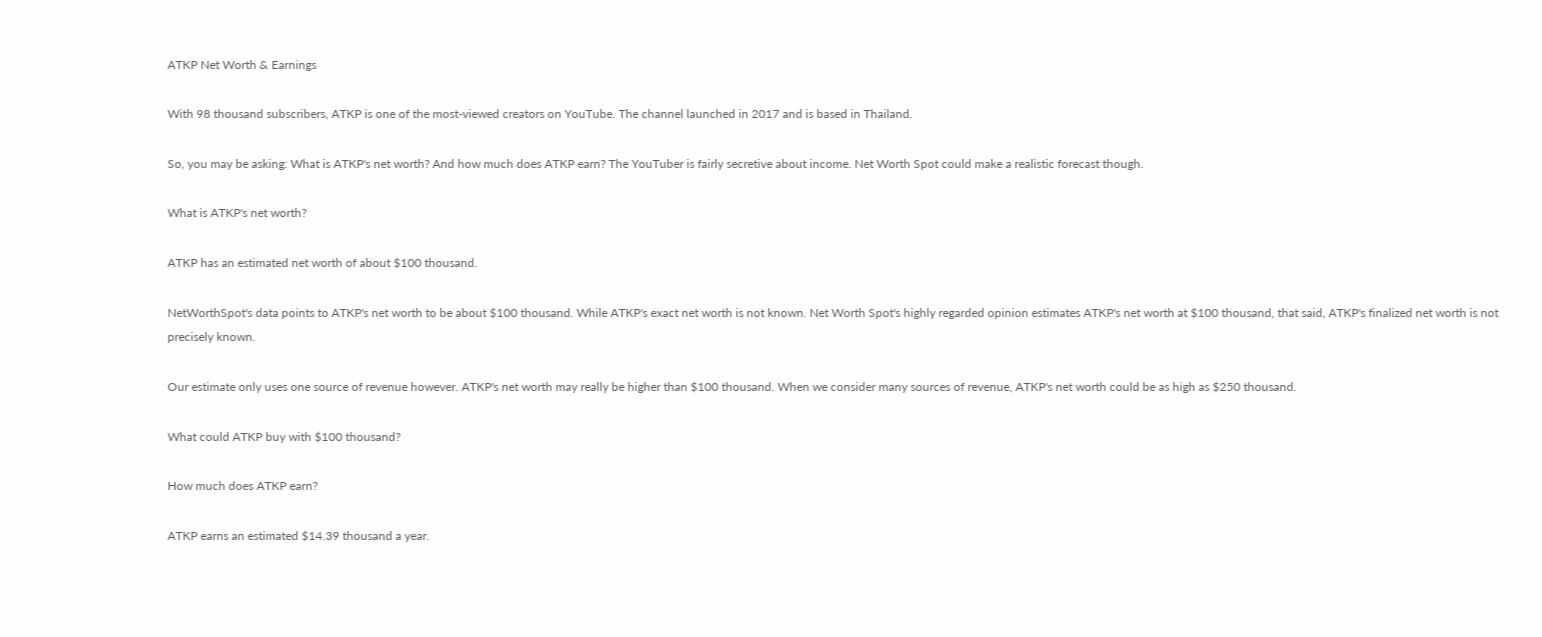ATKP Net Worth & Earnings

With 98 thousand subscribers, ATKP is one of the most-viewed creators on YouTube. The channel launched in 2017 and is based in Thailand.

So, you may be asking: What is ATKP's net worth? And how much does ATKP earn? The YouTuber is fairly secretive about income. Net Worth Spot could make a realistic forecast though.

What is ATKP's net worth?

ATKP has an estimated net worth of about $100 thousand.

NetWorthSpot's data points to ATKP's net worth to be about $100 thousand. While ATKP's exact net worth is not known. Net Worth Spot's highly regarded opinion estimates ATKP's net worth at $100 thousand, that said, ATKP's finalized net worth is not precisely known.

Our estimate only uses one source of revenue however. ATKP's net worth may really be higher than $100 thousand. When we consider many sources of revenue, ATKP's net worth could be as high as $250 thousand.

What could ATKP buy with $100 thousand?

How much does ATKP earn?

ATKP earns an estimated $14.39 thousand a year.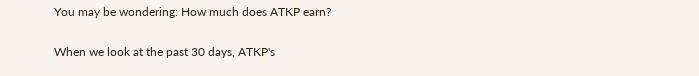You may be wondering: How much does ATKP earn?

When we look at the past 30 days, ATKP's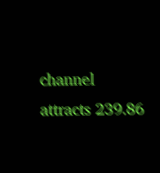channel attracts 239.86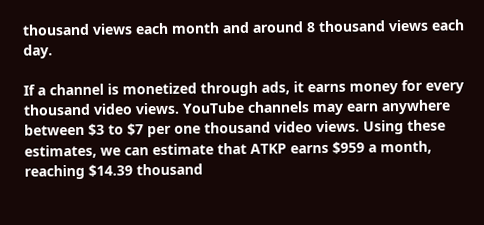thousand views each month and around 8 thousand views each day.

If a channel is monetized through ads, it earns money for every thousand video views. YouTube channels may earn anywhere between $3 to $7 per one thousand video views. Using these estimates, we can estimate that ATKP earns $959 a month, reaching $14.39 thousand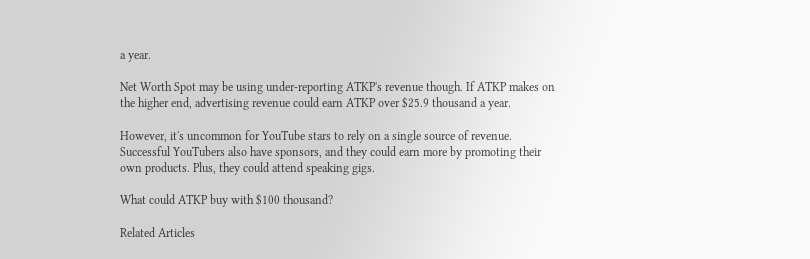a year.

Net Worth Spot may be using under-reporting ATKP's revenue though. If ATKP makes on the higher end, advertising revenue could earn ATKP over $25.9 thousand a year.

However, it's uncommon for YouTube stars to rely on a single source of revenue. Successful YouTubers also have sponsors, and they could earn more by promoting their own products. Plus, they could attend speaking gigs.

What could ATKP buy with $100 thousand?

Related Articles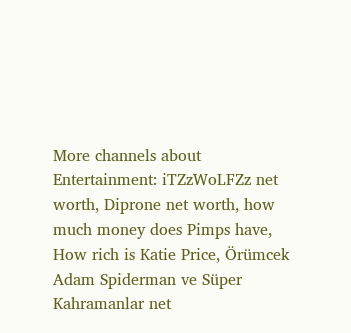More channels about Entertainment: iTZzWoLFZz net worth, Diprone net worth, how much money does Pimps have, How rich is Katie Price, Örümcek Adam Spiderman ve Süper Kahramanlar net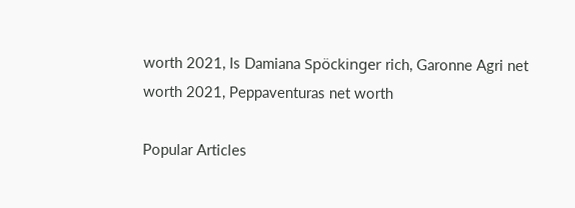worth 2021, Is Damiana Spöckinger rich, Garonne Agri net worth 2021, Peppaventuras net worth

Popular Articles